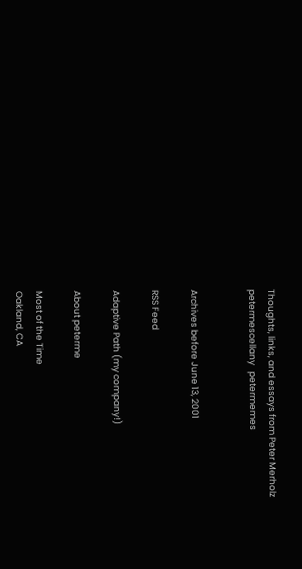Thoughts, links, and essays from Peter Merholz
petermescellany   petermemes


Archives before June 13, 2001

RSS Feed

Adaptive Path (my company!)

About peterme

Most of the Time
Oakland, CA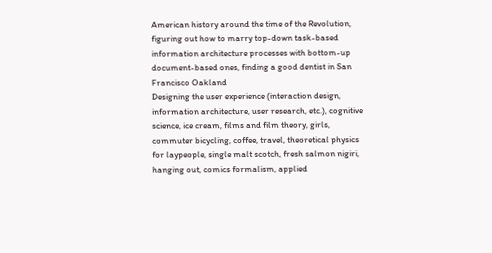American history around the time of the Revolution, figuring out how to marry top-down task-based information architecture processes with bottom-up document-based ones, finding a good dentist in San Francisco Oakland
Designing the user experience (interaction design, information architecture, user research, etc.), cognitive science, ice cream, films and film theory, girls, commuter bicycling, coffee, travel, theoretical physics for laypeople, single malt scotch, fresh salmon nigiri, hanging out, comics formalism, applied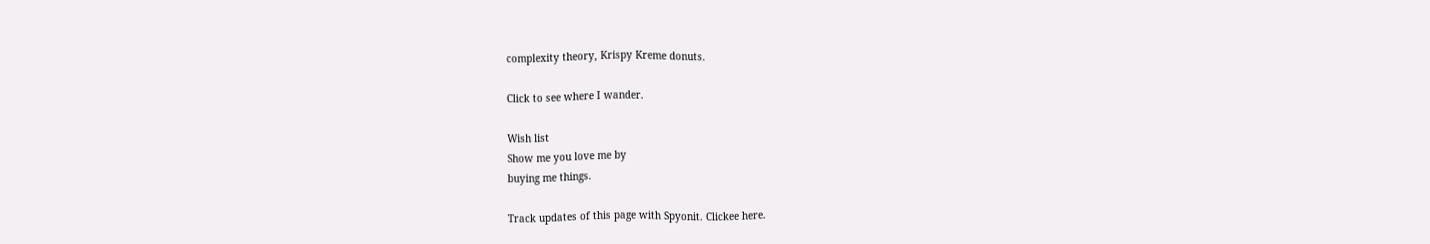complexity theory, Krispy Kreme donuts.

Click to see where I wander.

Wish list
Show me you love me by
buying me things.

Track updates of this page with Spyonit. Clickee here.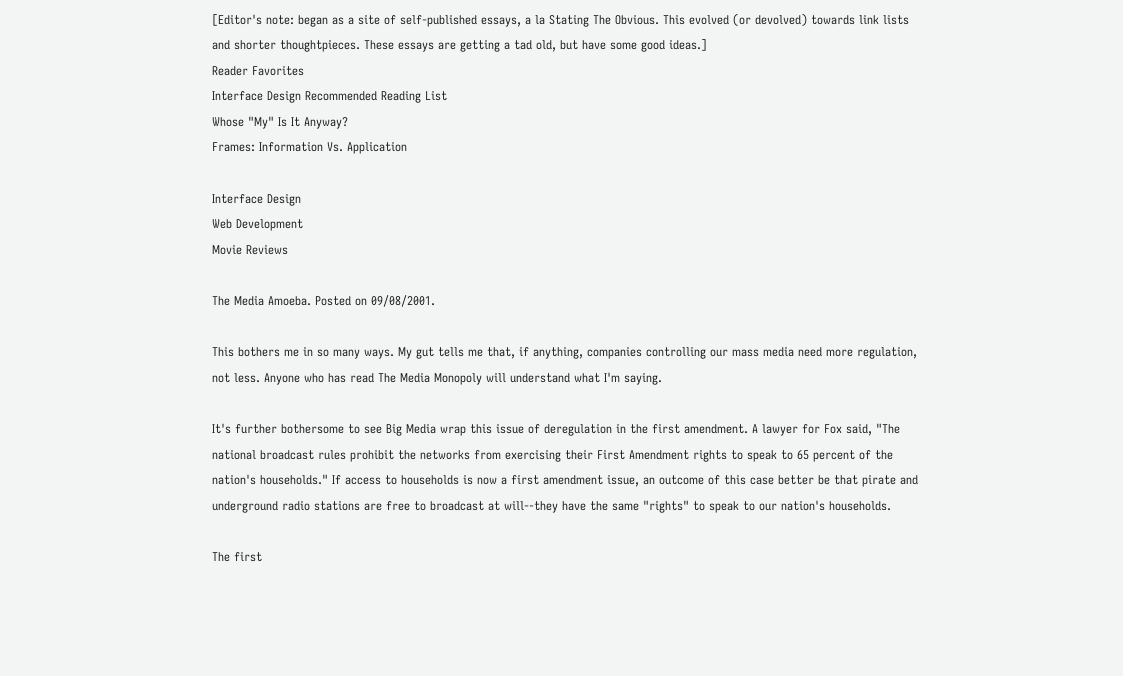[Editor's note: began as a site of self-published essays, a la Stating The Obvious. This evolved (or devolved) towards link lists and shorter thoughtpieces. These essays are getting a tad old, but have some good ideas.]
Reader Favorites
Interface Design Recommended Reading List
Whose "My" Is It Anyway?
Frames: Information Vs. Application

Interface Design
Web Development
Movie Reviews

The Media Amoeba. Posted on 09/08/2001.

This bothers me in so many ways. My gut tells me that, if anything, companies controlling our mass media need more regulation, not less. Anyone who has read The Media Monopoly will understand what I'm saying.

It's further bothersome to see Big Media wrap this issue of deregulation in the first amendment. A lawyer for Fox said, "The national broadcast rules prohibit the networks from exercising their First Amendment rights to speak to 65 percent of the nation's households." If access to households is now a first amendment issue, an outcome of this case better be that pirate and underground radio stations are free to broadcast at will--they have the same "rights" to speak to our nation's households.

The first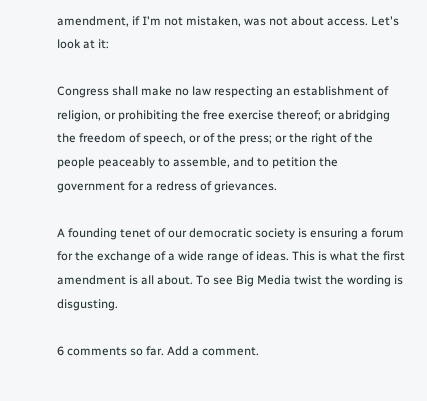amendment, if I'm not mistaken, was not about access. Let's look at it:

Congress shall make no law respecting an establishment of religion, or prohibiting the free exercise thereof; or abridging the freedom of speech, or of the press; or the right of the people peaceably to assemble, and to petition the government for a redress of grievances.

A founding tenet of our democratic society is ensuring a forum for the exchange of a wide range of ideas. This is what the first amendment is all about. To see Big Media twist the wording is disgusting.

6 comments so far. Add a comment.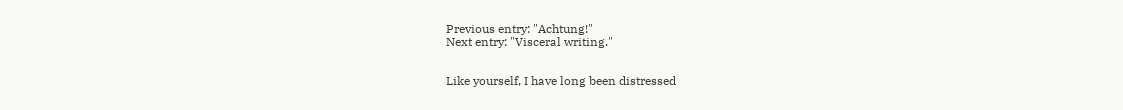Previous entry: "Achtung!"
Next entry: "Visceral writing."


Like yourself, I have long been distressed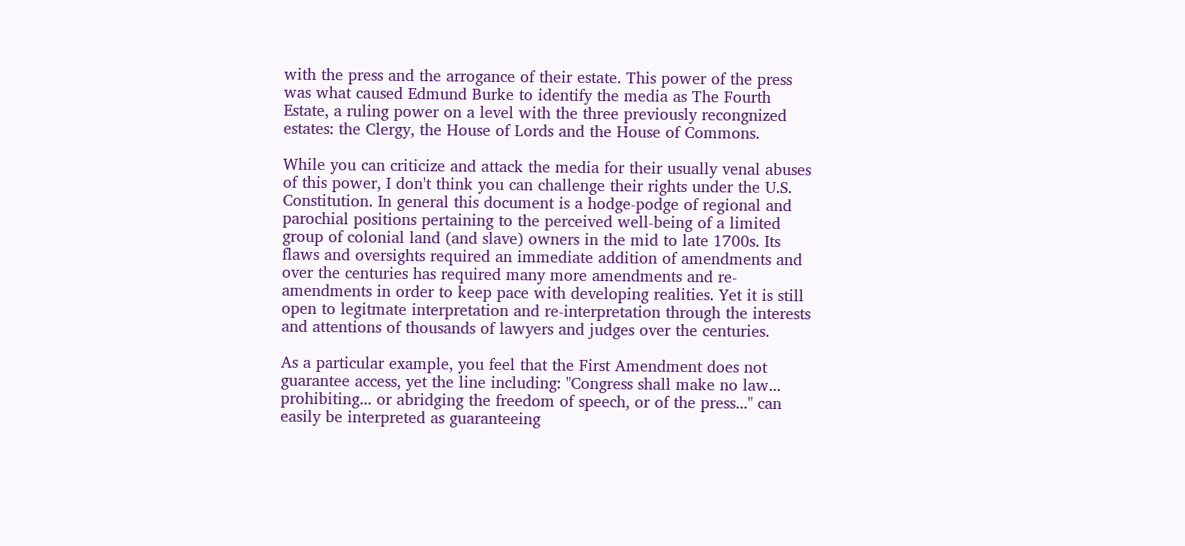with the press and the arrogance of their estate. This power of the press was what caused Edmund Burke to identify the media as The Fourth Estate, a ruling power on a level with the three previously recongnized estates: the Clergy, the House of Lords and the House of Commons.

While you can criticize and attack the media for their usually venal abuses of this power, I don't think you can challenge their rights under the U.S. Constitution. In general this document is a hodge-podge of regional and parochial positions pertaining to the perceived well-being of a limited group of colonial land (and slave) owners in the mid to late 1700s. Its flaws and oversights required an immediate addition of amendments and over the centuries has required many more amendments and re-amendments in order to keep pace with developing realities. Yet it is still open to legitmate interpretation and re-interpretation through the interests and attentions of thousands of lawyers and judges over the centuries.

As a particular example, you feel that the First Amendment does not guarantee access, yet the line including: "Congress shall make no law... prohibiting... or abridging the freedom of speech, or of the press..." can easily be interpreted as guaranteeing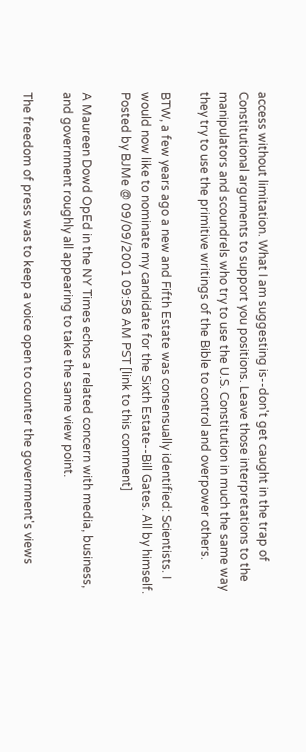access without limitation. What I am suggesting is--don't get caught in the trap of Constitutional arguments to support you positions. Leave those interpretations to the manipulators and scoundrels who try to use the U.S. Constitution in much the same way they try to use the primitive writings of the Bible to control and overpower others.

BTW, a few years ago a new and Fifth Estate was consensually identified: Scientists. I would now like to nominate my candidate for the Sixth Estate--Bill Gates. All by himself.
Posted by BJMe @ 09/09/2001 09:58 AM PST [link to this comment]

A Maureen Dowd OpEd in the NY Times echos a related concern with media, business, and government roughly all appearing to take the same view point.

The freedom of press was to keep a voice open to counter the government's views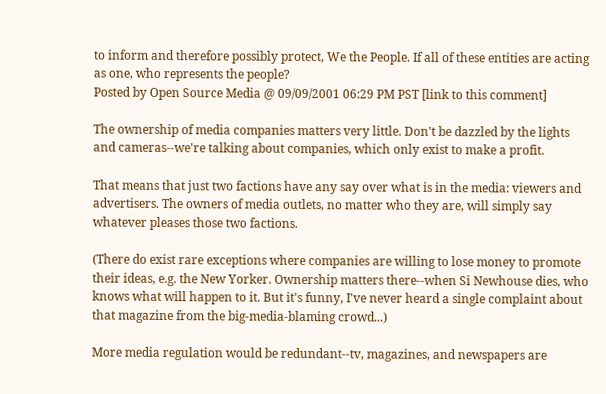to inform and therefore possibly protect, We the People. If all of these entities are acting as one, who represents the people?
Posted by Open Source Media @ 09/09/2001 06:29 PM PST [link to this comment]

The ownership of media companies matters very little. Don't be dazzled by the lights and cameras--we're talking about companies, which only exist to make a profit.

That means that just two factions have any say over what is in the media: viewers and advertisers. The owners of media outlets, no matter who they are, will simply say whatever pleases those two factions.

(There do exist rare exceptions where companies are willing to lose money to promote their ideas, e.g. the New Yorker. Ownership matters there--when Si Newhouse dies, who knows what will happen to it. But it's funny, I've never heard a single complaint about that magazine from the big-media-blaming crowd...)

More media regulation would be redundant--tv, magazines, and newspapers are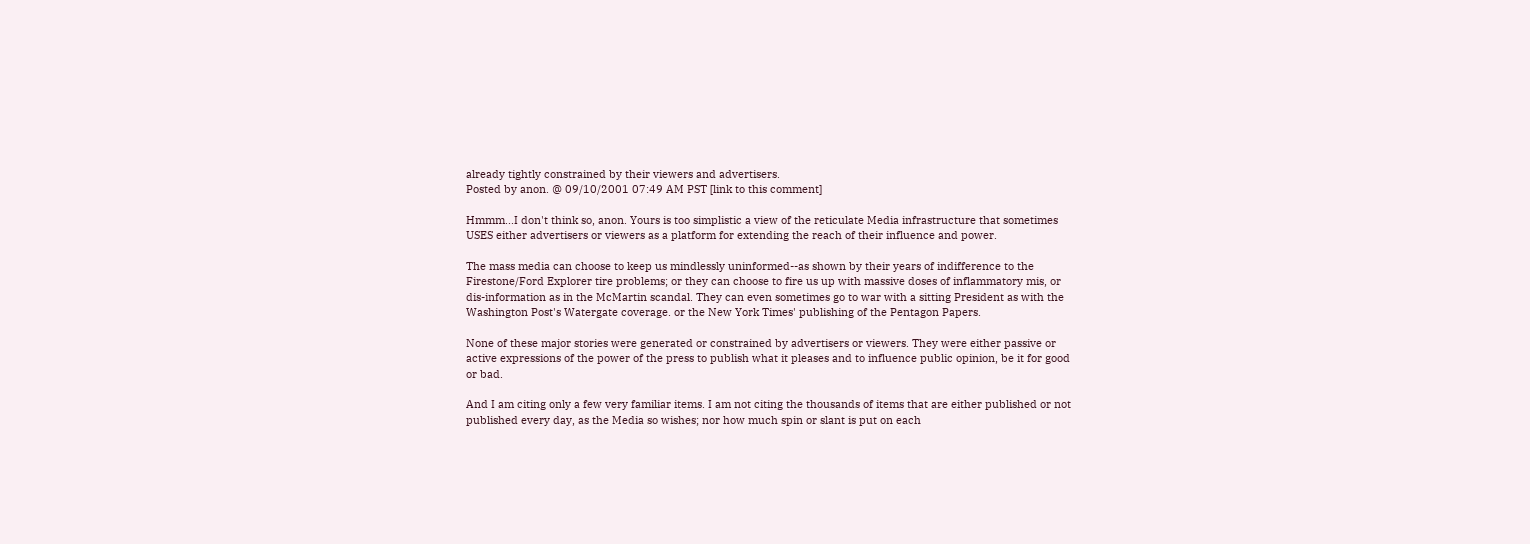already tightly constrained by their viewers and advertisers.
Posted by anon. @ 09/10/2001 07:49 AM PST [link to this comment]

Hmmm...I don't think so, anon. Yours is too simplistic a view of the reticulate Media infrastructure that sometimes USES either advertisers or viewers as a platform for extending the reach of their influence and power.

The mass media can choose to keep us mindlessly uninformed--as shown by their years of indifference to the Firestone/Ford Explorer tire problems; or they can choose to fire us up with massive doses of inflammatory mis, or dis-information as in the McMartin scandal. They can even sometimes go to war with a sitting President as with the Washington Post's Watergate coverage. or the New York Times' publishing of the Pentagon Papers.

None of these major stories were generated or constrained by advertisers or viewers. They were either passive or active expressions of the power of the press to publish what it pleases and to influence public opinion, be it for good or bad.

And I am citing only a few very familiar items. I am not citing the thousands of items that are either published or not published every day, as the Media so wishes; nor how much spin or slant is put on each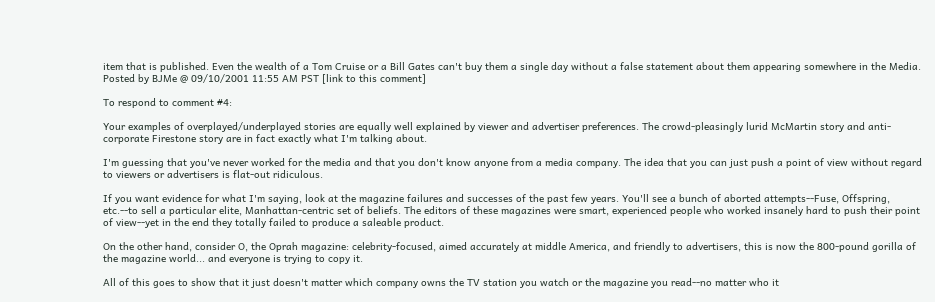item that is published. Even the wealth of a Tom Cruise or a Bill Gates can't buy them a single day without a false statement about them appearing somewhere in the Media.
Posted by BJMe @ 09/10/2001 11:55 AM PST [link to this comment]

To respond to comment #4:

Your examples of overplayed/underplayed stories are equally well explained by viewer and advertiser preferences. The crowd-pleasingly lurid McMartin story and anti-corporate Firestone story are in fact exactly what I'm talking about.

I'm guessing that you've never worked for the media and that you don't know anyone from a media company. The idea that you can just push a point of view without regard to viewers or advertisers is flat-out ridiculous.

If you want evidence for what I'm saying, look at the magazine failures and successes of the past few years. You'll see a bunch of aborted attempts--Fuse, Offspring, etc.--to sell a particular elite, Manhattan-centric set of beliefs. The editors of these magazines were smart, experienced people who worked insanely hard to push their point of view--yet in the end they totally failed to produce a saleable product.

On the other hand, consider O, the Oprah magazine: celebrity-focused, aimed accurately at middle America, and friendly to advertisers, this is now the 800-pound gorilla of the magazine world... and everyone is trying to copy it.

All of this goes to show that it just doesn't matter which company owns the TV station you watch or the magazine you read--no matter who it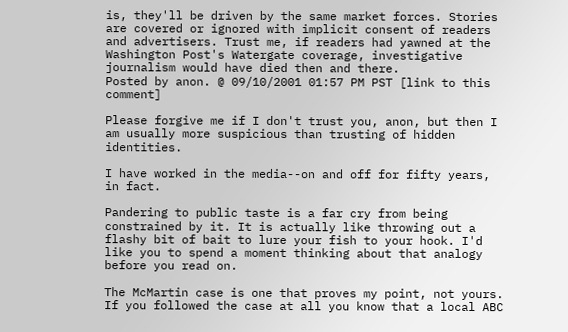is, they'll be driven by the same market forces. Stories are covered or ignored with implicit consent of readers and advertisers. Trust me, if readers had yawned at the Washington Post's Watergate coverage, investigative journalism would have died then and there.
Posted by anon. @ 09/10/2001 01:57 PM PST [link to this comment]

Please forgive me if I don't trust you, anon, but then I am usually more suspicious than trusting of hidden identities.

I have worked in the media--on and off for fifty years, in fact.

Pandering to public taste is a far cry from being constrained by it. It is actually like throwing out a flashy bit of bait to lure your fish to your hook. I'd like you to spend a moment thinking about that analogy before you read on.

The McMartin case is one that proves my point, not yours. If you followed the case at all you know that a local ABC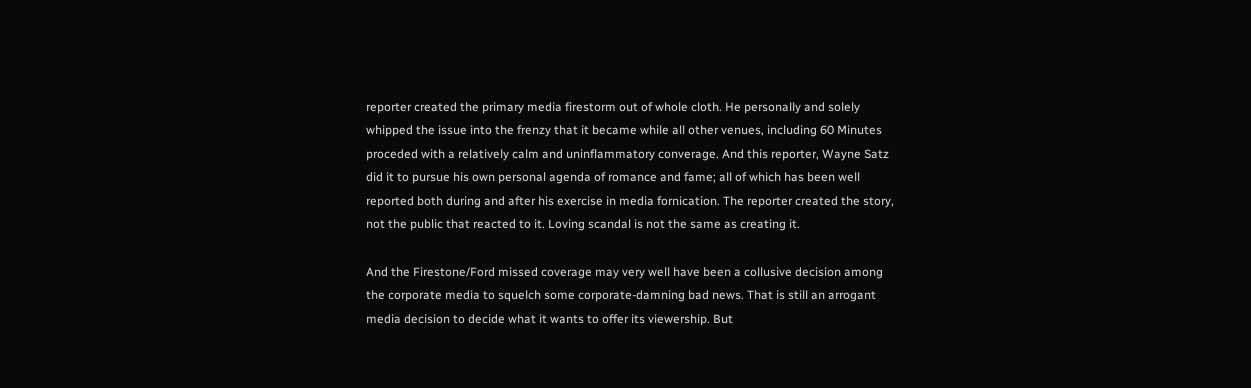reporter created the primary media firestorm out of whole cloth. He personally and solely whipped the issue into the frenzy that it became while all other venues, including 60 Minutes proceded with a relatively calm and uninflammatory converage. And this reporter, Wayne Satz did it to pursue his own personal agenda of romance and fame; all of which has been well reported both during and after his exercise in media fornication. The reporter created the story, not the public that reacted to it. Loving scandal is not the same as creating it.

And the Firestone/Ford missed coverage may very well have been a collusive decision among the corporate media to squelch some corporate-damning bad news. That is still an arrogant media decision to decide what it wants to offer its viewership. But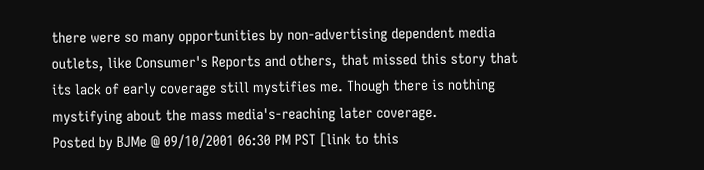there were so many opportunities by non-advertising dependent media outlets, like Consumer's Reports and others, that missed this story that its lack of early coverage still mystifies me. Though there is nothing mystifying about the mass media's-reaching later coverage.
Posted by BJMe @ 09/10/2001 06:30 PM PST [link to this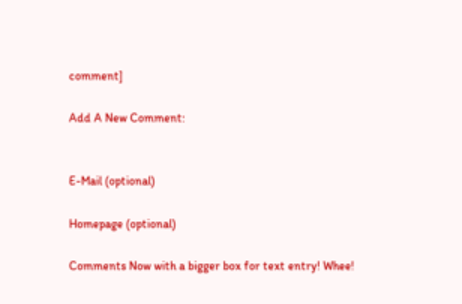comment]

Add A New Comment:


E-Mail (optional)

Homepage (optional)

Comments Now with a bigger box for text entry! Whee!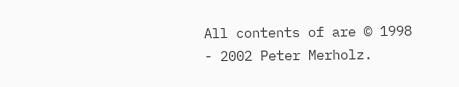All contents of are © 1998 - 2002 Peter Merholz.